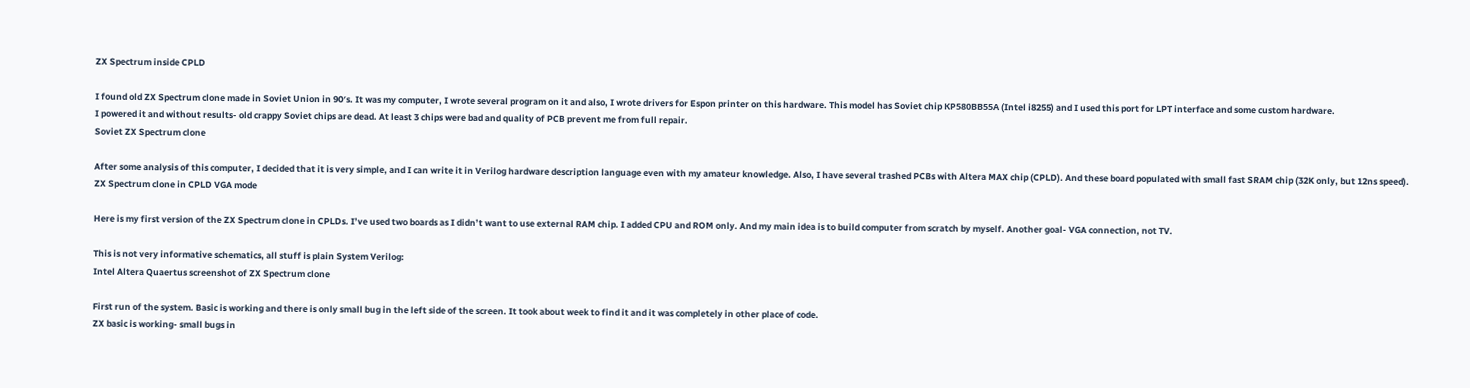ZX Spectrum inside CPLD

I found old ZX Spectrum clone made in Soviet Union in 90′s. It was my computer, I wrote several program on it and also, I wrote drivers for Espon printer on this hardware. This model has Soviet chip КР580ВВ55А (Intel i8255) and I used this port for LPT interface and some custom hardware.
I powered it and without results- old crappy Soviet chips are dead. At least 3 chips were bad and quality of PCB prevent me from full repair.
Soviet ZX Spectrum clone

After some analysis of this computer, I decided that it is very simple, and I can write it in Verilog hardware description language even with my amateur knowledge. Also, I have several trashed PCBs with Altera MAX chip (CPLD). And these board populated with small fast SRAM chip (32K only, but 12ns speed).
ZX Spectrum clone in CPLD VGA mode

Here is my first version of the ZX Spectrum clone in CPLDs. I’ve used two boards as I didn’t want to use external RAM chip. I added CPU and ROM only. And my main idea is to build computer from scratch by myself. Another goal- VGA connection, not TV.

This is not very informative schematics, all stuff is plain System Verilog:
Intel Altera Quaertus screenshot of ZX Spectrum clone

First run of the system. Basic is working and there is only small bug in the left side of the screen. It took about week to find it and it was completely in other place of code.
ZX basic is working- small bugs in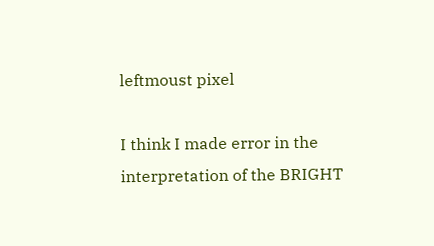leftmoust pixel

I think I made error in the interpretation of the BRIGHT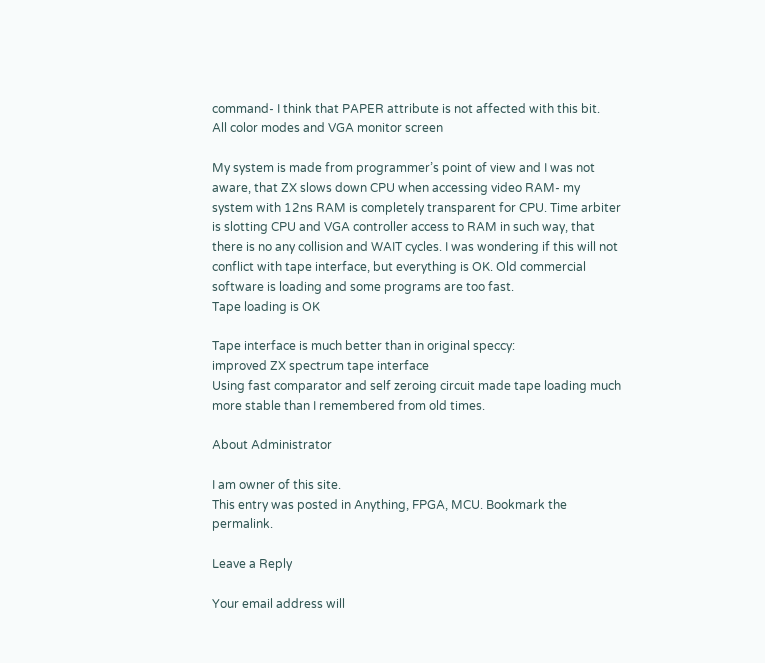command- I think that PAPER attribute is not affected with this bit.
All color modes and VGA monitor screen

My system is made from programmer’s point of view and I was not aware, that ZX slows down CPU when accessing video RAM- my system with 12ns RAM is completely transparent for CPU. Time arbiter is slotting CPU and VGA controller access to RAM in such way, that there is no any collision and WAIT cycles. I was wondering if this will not conflict with tape interface, but everything is OK. Old commercial software is loading and some programs are too fast.
Tape loading is OK

Tape interface is much better than in original speccy:
improved ZX spectrum tape interface
Using fast comparator and self zeroing circuit made tape loading much more stable than I remembered from old times.

About Administrator

I am owner of this site.
This entry was posted in Anything, FPGA, MCU. Bookmark the permalink.

Leave a Reply

Your email address will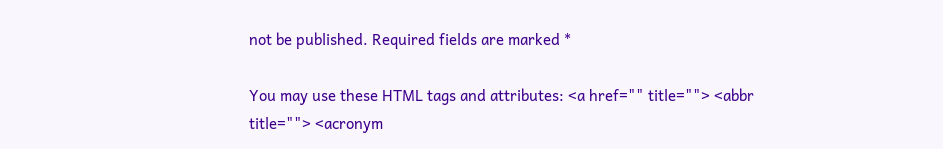not be published. Required fields are marked *

You may use these HTML tags and attributes: <a href="" title=""> <abbr title=""> <acronym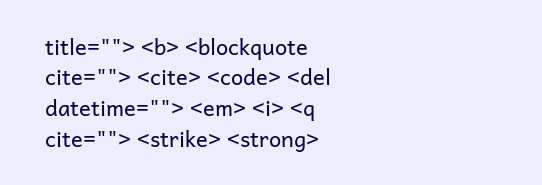title=""> <b> <blockquote cite=""> <cite> <code> <del datetime=""> <em> <i> <q cite=""> <strike> <strong>